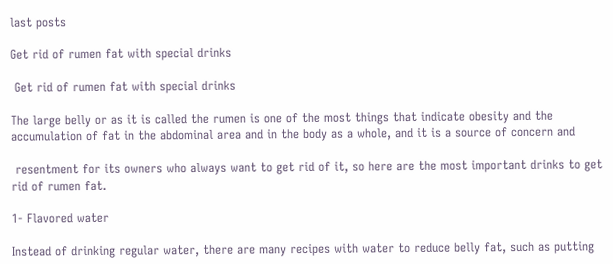last posts

Get rid of rumen fat with special drinks

 Get rid of rumen fat with special drinks

The large belly or as it is called the rumen is one of the most things that indicate obesity and the accumulation of fat in the abdominal area and in the body as a whole, and it is a source of concern and

 resentment for its owners who always want to get rid of it, so here are the most important drinks to get rid of rumen fat.

1- Flavored water

Instead of drinking regular water, there are many recipes with water to reduce belly fat, such as putting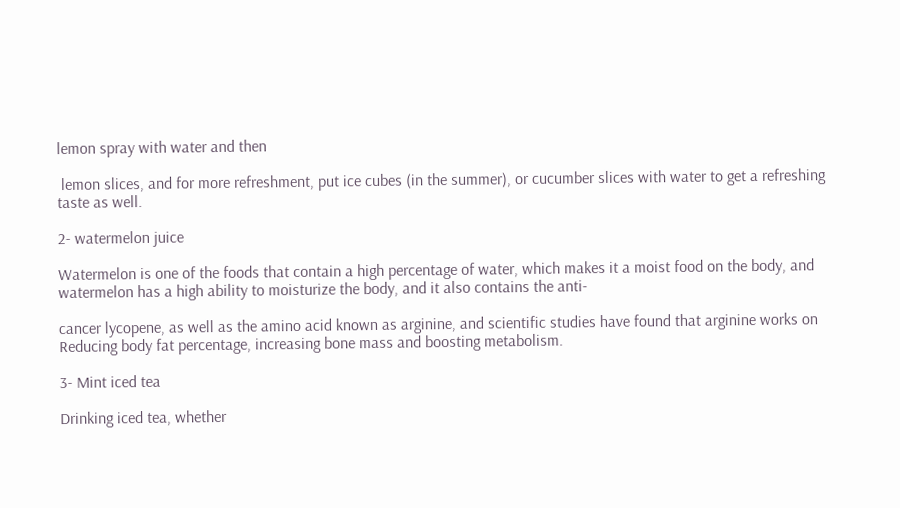lemon spray with water and then

 lemon slices, and for more refreshment, put ice cubes (in the summer), or cucumber slices with water to get a refreshing taste as well.

2- watermelon juice

Watermelon is one of the foods that contain a high percentage of water, which makes it a moist food on the body, and watermelon has a high ability to moisturize the body, and it also contains the anti-

cancer lycopene, as well as the amino acid known as arginine, and scientific studies have found that arginine works on Reducing body fat percentage, increasing bone mass and boosting metabolism.

3- Mint iced tea

Drinking iced tea, whether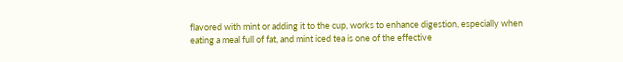flavored with mint or adding it to the cup, works to enhance digestion, especially when eating a meal full of fat, and mint iced tea is one of the effective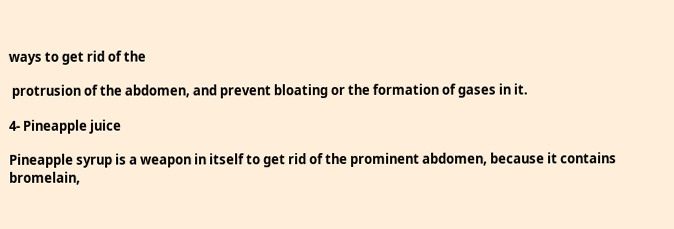ways to get rid of the

 protrusion of the abdomen, and prevent bloating or the formation of gases in it.

4- Pineapple juice

Pineapple syrup is a weapon in itself to get rid of the prominent abdomen, because it contains bromelain,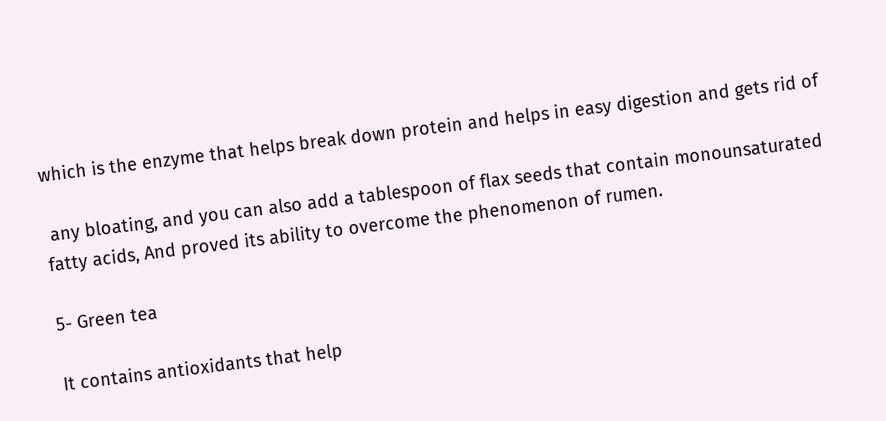which is the enzyme that helps break down protein and helps in easy digestion and gets rid of

 any bloating, and you can also add a tablespoon of flax seeds that contain monounsaturated fatty acids, And proved its ability to overcome the phenomenon of rumen.

5- Green tea

It contains antioxidants that help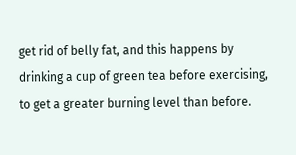get rid of belly fat, and this happens by drinking a cup of green tea before exercising, to get a greater burning level than before.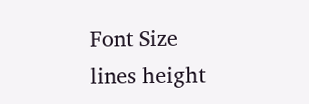Font Size
lines height